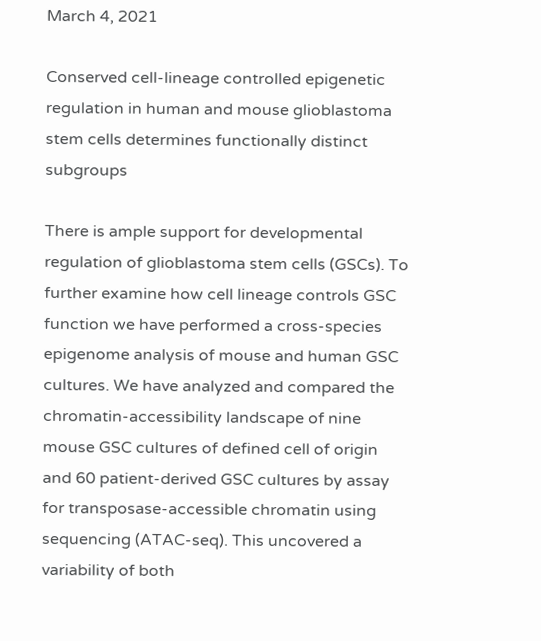March 4, 2021

Conserved cell-lineage controlled epigenetic regulation in human and mouse glioblastoma stem cells determines functionally distinct subgroups

There is ample support for developmental regulation of glioblastoma stem cells (GSCs). To further examine how cell lineage controls GSC function we have performed a cross-species epigenome analysis of mouse and human GSC cultures. We have analyzed and compared the chromatin-accessibility landscape of nine mouse GSC cultures of defined cell of origin and 60 patient-derived GSC cultures by assay for transposase-accessible chromatin using sequencing (ATAC-seq). This uncovered a variability of both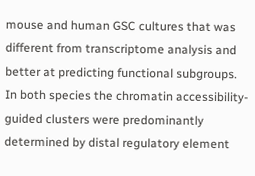mouse and human GSC cultures that was different from transcriptome analysis and better at predicting functional subgroups. In both species the chromatin accessibility-guided clusters were predominantly determined by distal regulatory element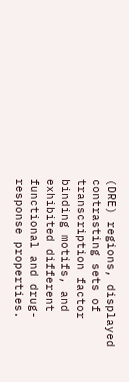(DRE) regions, displayed contrasting sets of transcription factor binding motifs, and exhibited different functional and drug-response properties.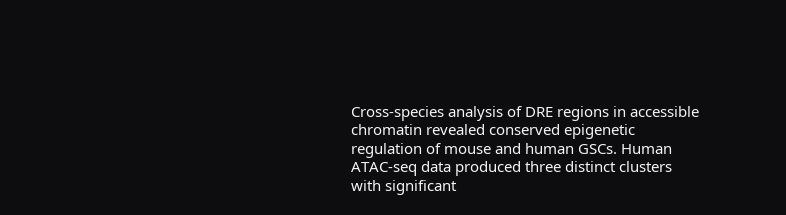Cross-species analysis of DRE regions in accessible chromatin revealed conserved epigenetic regulation of mouse and human GSCs. Human ATAC-seq data produced three distinct clusters with significant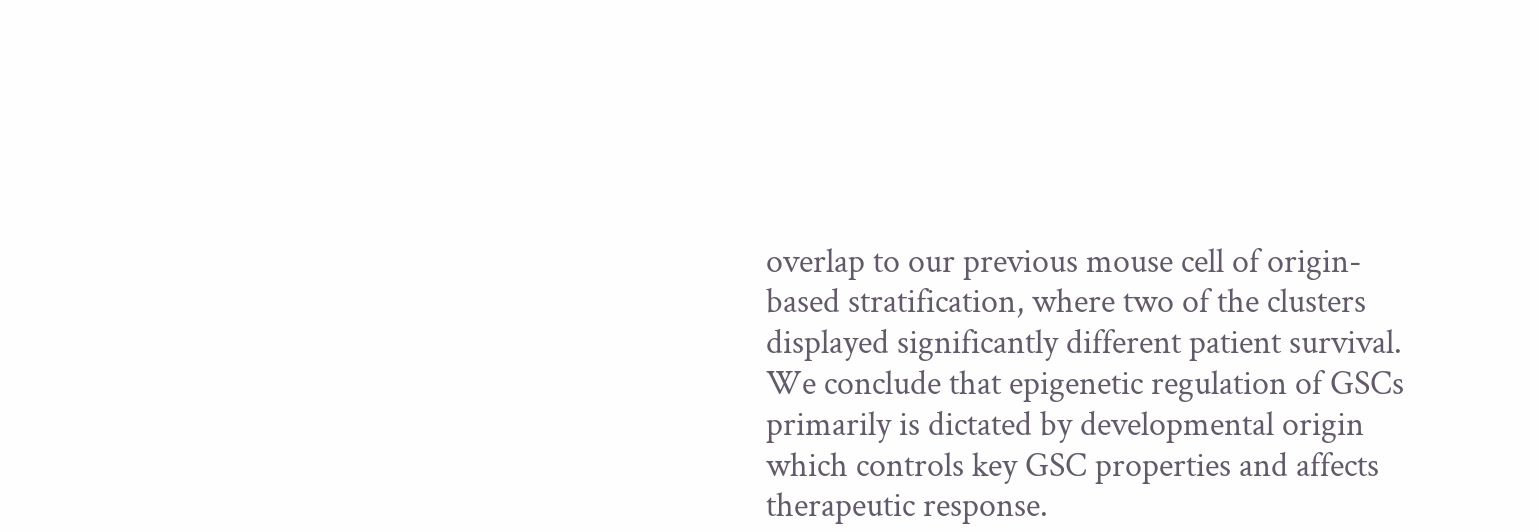overlap to our previous mouse cell of origin-based stratification, where two of the clusters displayed significantly different patient survival. We conclude that epigenetic regulation of GSCs primarily is dictated by developmental origin which controls key GSC properties and affects therapeutic response.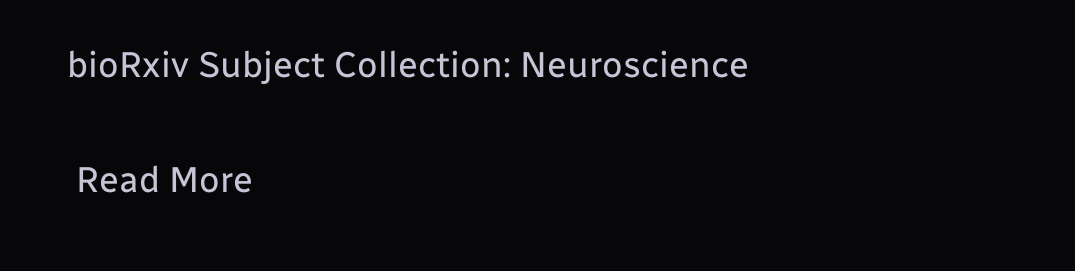bioRxiv Subject Collection: Neuroscience

 Read More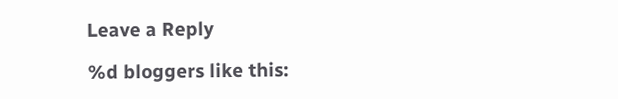Leave a Reply

%d bloggers like this: